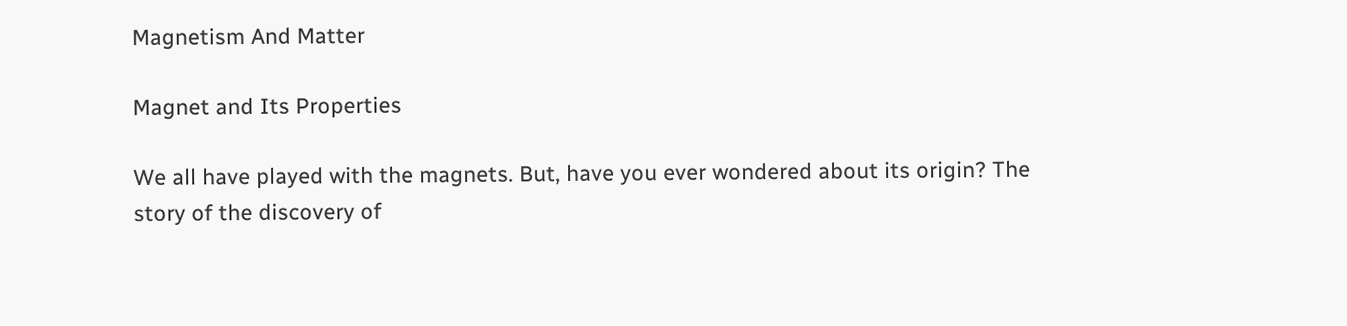Magnetism And Matter

Magnet and Its Properties

We all have played with the magnets. But, have you ever wondered about its origin? The story of the discovery of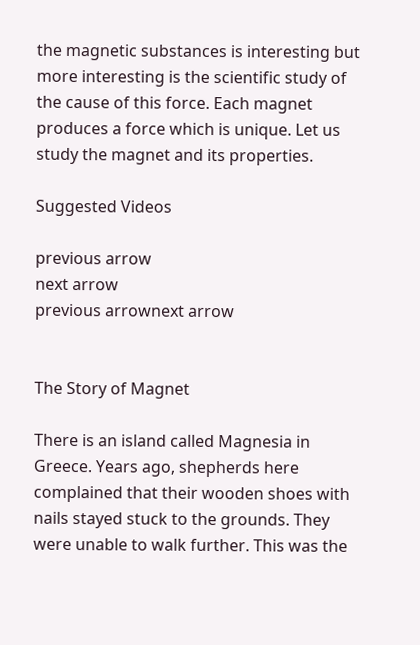the magnetic substances is interesting but more interesting is the scientific study of the cause of this force. Each magnet produces a force which is unique. Let us study the magnet and its properties.

Suggested Videos

previous arrow
next arrow
previous arrownext arrow


The Story of Magnet

There is an island called Magnesia in Greece. Years ago, shepherds here complained that their wooden shoes with nails stayed stuck to the grounds. They were unable to walk further. This was the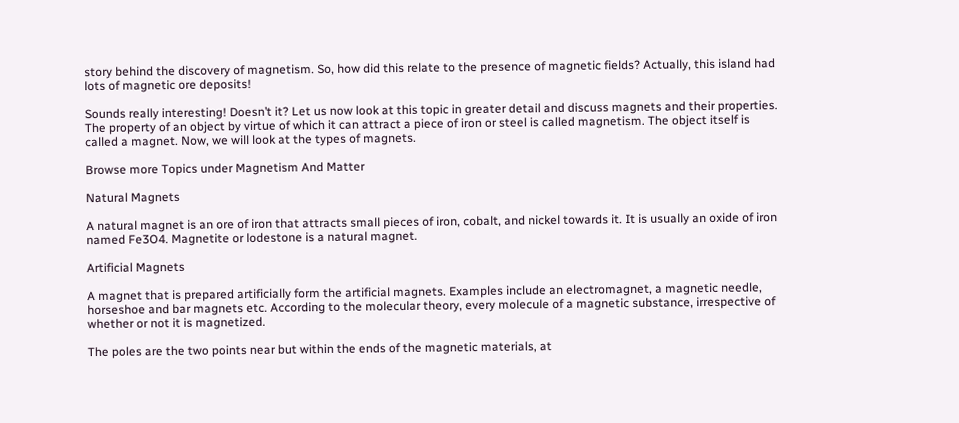story behind the discovery of magnetism. So, how did this relate to the presence of magnetic fields? Actually, this island had lots of magnetic ore deposits!

Sounds really interesting! Doesn’t it? Let us now look at this topic in greater detail and discuss magnets and their properties. The property of an object by virtue of which it can attract a piece of iron or steel is called magnetism. The object itself is called a magnet. Now, we will look at the types of magnets.

Browse more Topics under Magnetism And Matter

Natural Magnets

A natural magnet is an ore of iron that attracts small pieces of iron, cobalt, and nickel towards it. It is usually an oxide of iron named Fe3O4. Magnetite or lodestone is a natural magnet.

Artificial Magnets

A magnet that is prepared artificially form the artificial magnets. Examples include an electromagnet, a magnetic needle, horseshoe and bar magnets etc. According to the molecular theory, every molecule of a magnetic substance, irrespective of whether or not it is magnetized.

The poles are the two points near but within the ends of the magnetic materials, at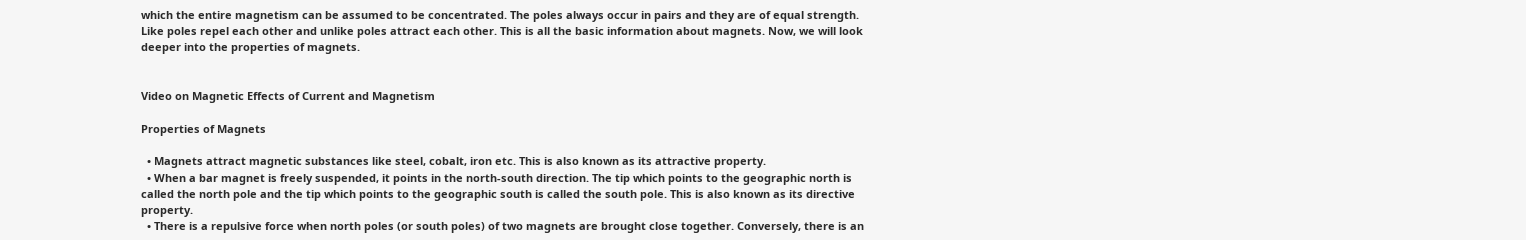which the entire magnetism can be assumed to be concentrated. The poles always occur in pairs and they are of equal strength. Like poles repel each other and unlike poles attract each other. This is all the basic information about magnets. Now, we will look deeper into the properties of magnets.


Video on Magnetic Effects of Current and Magnetism

Properties of Magnets

  • Magnets attract magnetic substances like steel, cobalt, iron etc. This is also known as its attractive property.
  • When a bar magnet is freely suspended, it points in the north-south direction. The tip which points to the geographic north is called the north pole and the tip which points to the geographic south is called the south pole. This is also known as its directive property.
  • There is a repulsive force when north poles (or south poles) of two magnets are brought close together. Conversely, there is an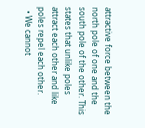attractive force between the north pole of one and the south pole of the other. This states that unlike poles attract each other and like poles repel each other.
  • We cannot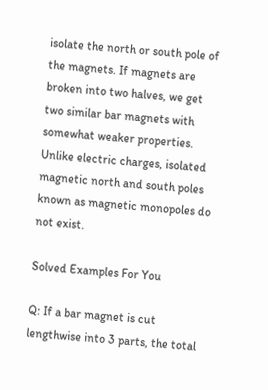isolate the north or south pole of the magnets. If magnets are broken into two halves, we get two similar bar magnets with somewhat weaker properties. Unlike electric charges, isolated magnetic north and south poles known as magnetic monopoles do not exist.

Solved Examples For You

Q: If a bar magnet is cut lengthwise into 3 parts, the total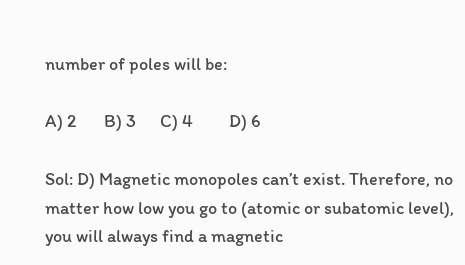number of poles will be:

A) 2       B) 3      C) 4         D) 6

Sol: D) Magnetic monopoles can’t exist. Therefore, no matter how low you go to (atomic or subatomic level), you will always find a magnetic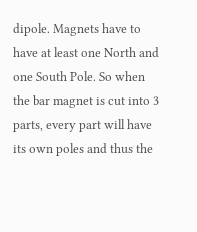dipole. Magnets have to have at least one North and one South Pole. So when the bar magnet is cut into 3  parts, every part will have its own poles and thus the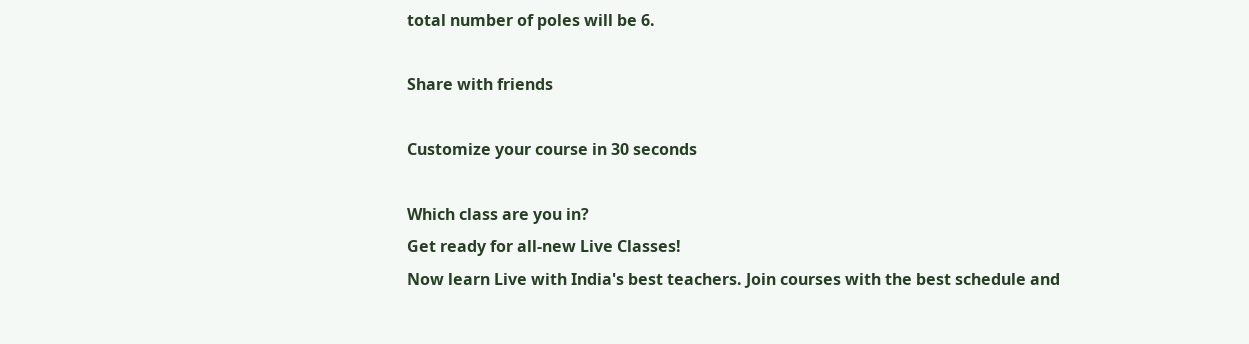total number of poles will be 6.

Share with friends

Customize your course in 30 seconds

Which class are you in?
Get ready for all-new Live Classes!
Now learn Live with India's best teachers. Join courses with the best schedule and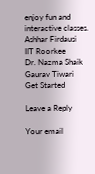enjoy fun and interactive classes.
Ashhar Firdausi
IIT Roorkee
Dr. Nazma Shaik
Gaurav Tiwari
Get Started

Leave a Reply

Your email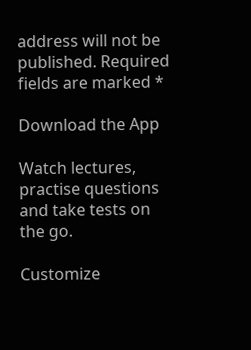address will not be published. Required fields are marked *

Download the App

Watch lectures, practise questions and take tests on the go.

Customize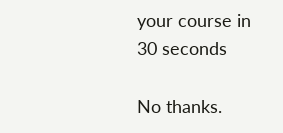your course in 30 seconds

No thanks.